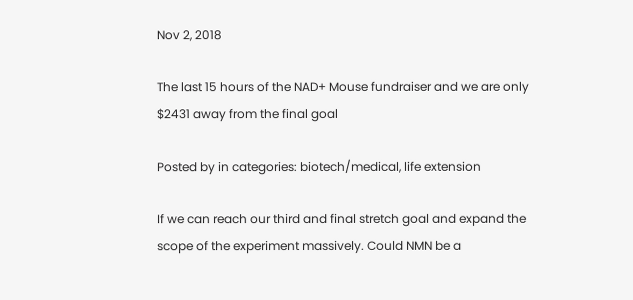Nov 2, 2018

The last 15 hours of the NAD+ Mouse fundraiser and we are only $2431 away from the final goal

Posted by in categories: biotech/medical, life extension

If we can reach our third and final stretch goal and expand the scope of the experiment massively. Could NMN be a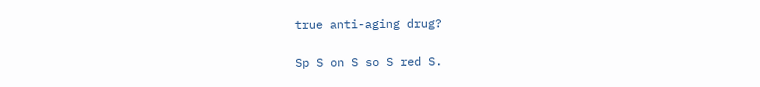true anti-aging drug?

Sp S on S so S red S.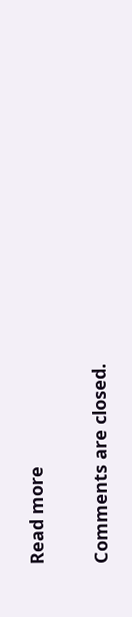Read more

Comments are closed.